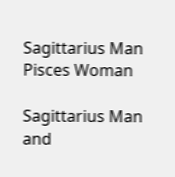Sagittarius Man Pisces Woman

Sagittarius Man and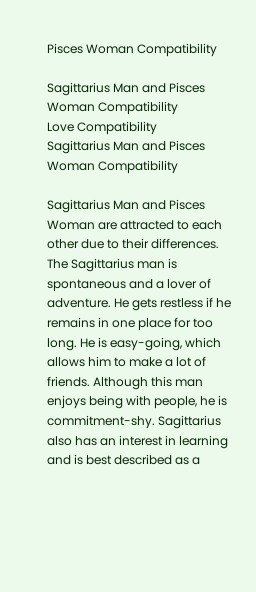Pisces Woman Compatibility

Sagittarius Man and Pisces Woman Compatibility
Love Compatibility
Sagittarius Man and Pisces Woman Compatibility

Sagittarius Man and Pisces Woman are attracted to each other due to their differences. The Sagittarius man is spontaneous and a lover of adventure. He gets restless if he remains in one place for too long. He is easy-going, which allows him to make a lot of friends. Although this man enjoys being with people, he is commitment-shy. Sagittarius also has an interest in learning and is best described as a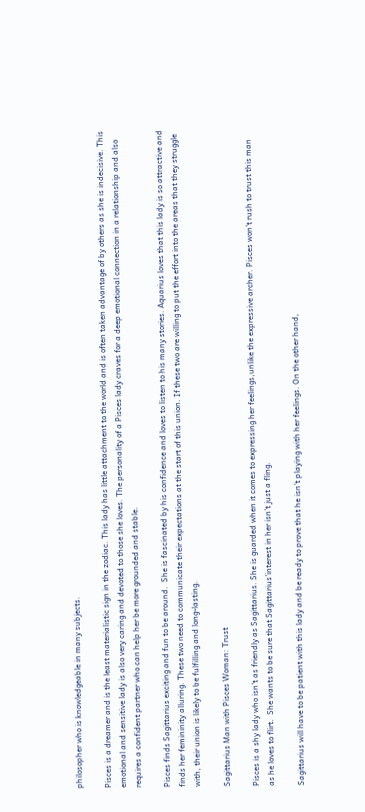philosopher who is knowledgeable in many subjects.

Pisces is a dreamer and is the least materialistic sign in the zodiac. This lady has little attachment to the world and is often taken advantage of by others as she is indecisive. This emotional and sensitive lady is also very caring and devoted to those she loves. The personality of a Pisces lady craves for a deep emotional connection in a relationship and also requires a confident partner who can help her be more grounded and stable.

Pisces finds Sagittarius exciting and fun to be around.  She is fascinated by his confidence and loves to listen to his many stories. Aquarius loves that this lady is so attractive and finds her femininity alluring. These two need to communicate their expectations at the start of this union. If these two are willing to put the effort into the areas that they struggle with, their union is likely to be fulfilling and long-lasting.

Sagittarius Man with Pisces Woman: Trust

Pisces is a shy lady who isn’t as friendly as Sagittarius. She is guarded when it comes to expressing her feelings,unlike the expressive archer. Pisces won’t rush to trust this man as he loves to flirt.  She wants to be sure that Sagittarius’interest in her isn’t just a fling.

Sagittarius will have to be patient with this lady and be ready to prove that he isn’t playing with her feelings. On the other hand,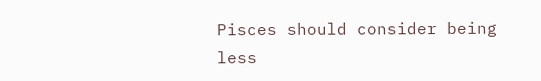Pisces should consider being less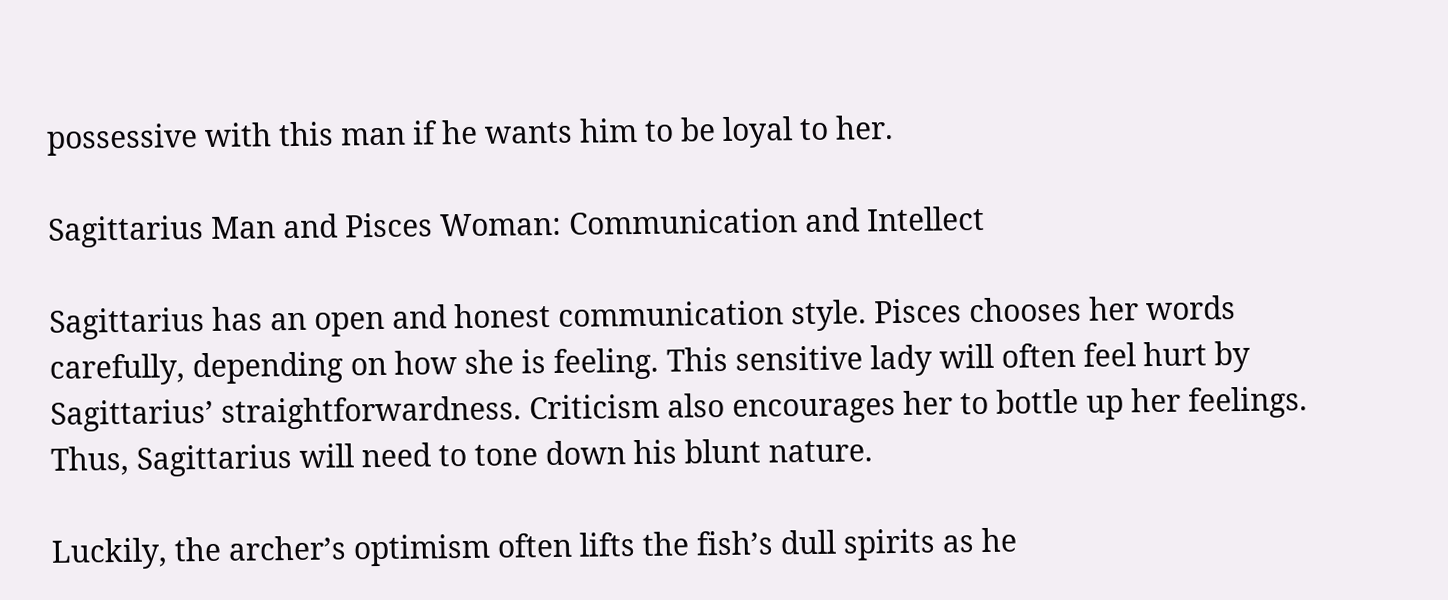possessive with this man if he wants him to be loyal to her.

Sagittarius Man and Pisces Woman: Communication and Intellect

Sagittarius has an open and honest communication style. Pisces chooses her words carefully, depending on how she is feeling. This sensitive lady will often feel hurt by Sagittarius’ straightforwardness. Criticism also encourages her to bottle up her feelings. Thus, Sagittarius will need to tone down his blunt nature.

Luckily, the archer’s optimism often lifts the fish’s dull spirits as he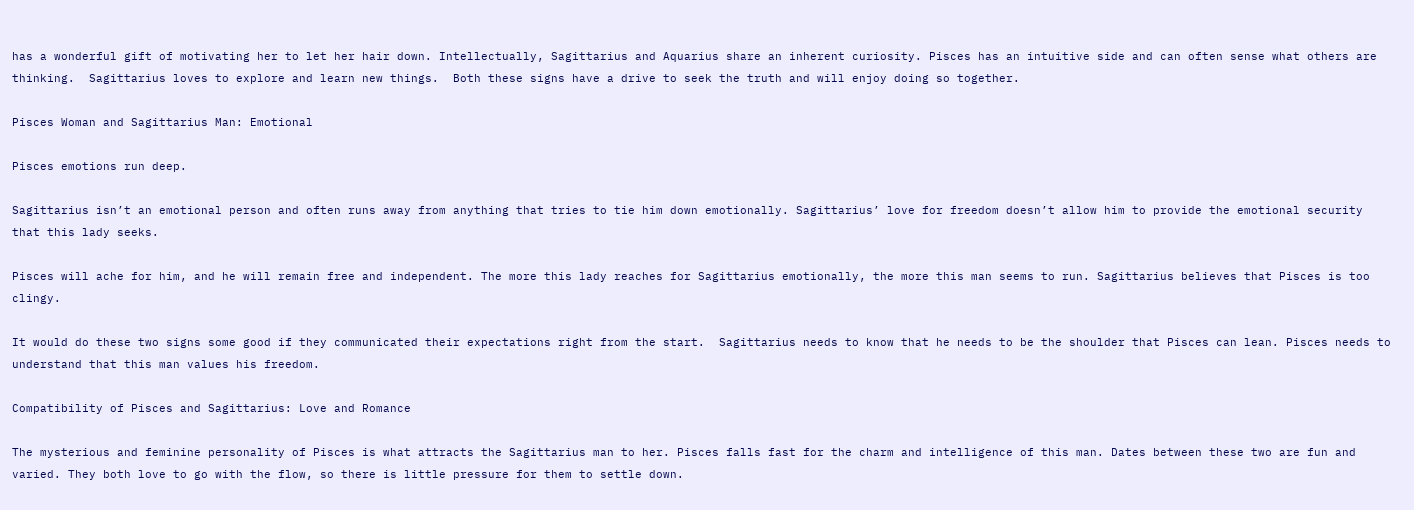has a wonderful gift of motivating her to let her hair down. Intellectually, Sagittarius and Aquarius share an inherent curiosity. Pisces has an intuitive side and can often sense what others are thinking.  Sagittarius loves to explore and learn new things.  Both these signs have a drive to seek the truth and will enjoy doing so together.

Pisces Woman and Sagittarius Man: Emotional

Pisces emotions run deep.

Sagittarius isn’t an emotional person and often runs away from anything that tries to tie him down emotionally. Sagittarius’ love for freedom doesn’t allow him to provide the emotional security that this lady seeks.

Pisces will ache for him, and he will remain free and independent. The more this lady reaches for Sagittarius emotionally, the more this man seems to run. Sagittarius believes that Pisces is too clingy.

It would do these two signs some good if they communicated their expectations right from the start.  Sagittarius needs to know that he needs to be the shoulder that Pisces can lean. Pisces needs to understand that this man values his freedom.

Compatibility of Pisces and Sagittarius: Love and Romance

The mysterious and feminine personality of Pisces is what attracts the Sagittarius man to her. Pisces falls fast for the charm and intelligence of this man. Dates between these two are fun and varied. They both love to go with the flow, so there is little pressure for them to settle down.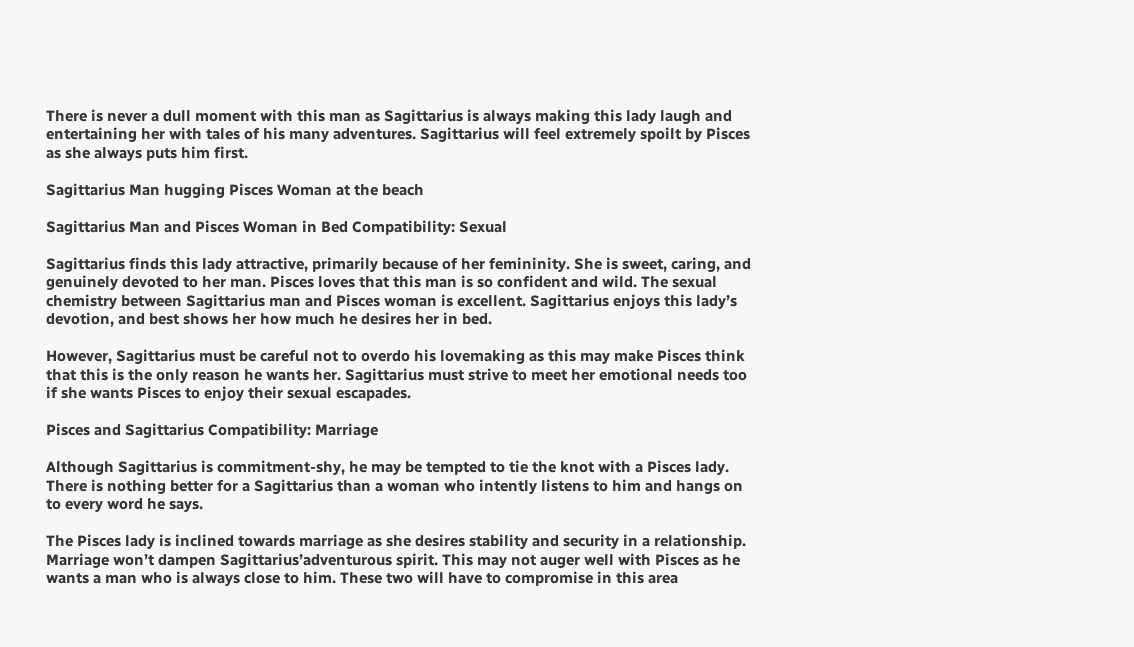There is never a dull moment with this man as Sagittarius is always making this lady laugh and entertaining her with tales of his many adventures. Sagittarius will feel extremely spoilt by Pisces as she always puts him first.

Sagittarius Man hugging Pisces Woman at the beach

Sagittarius Man and Pisces Woman in Bed Compatibility: Sexual

Sagittarius finds this lady attractive, primarily because of her femininity. She is sweet, caring, and genuinely devoted to her man. Pisces loves that this man is so confident and wild. The sexual chemistry between Sagittarius man and Pisces woman is excellent. Sagittarius enjoys this lady’s devotion, and best shows her how much he desires her in bed.

However, Sagittarius must be careful not to overdo his lovemaking as this may make Pisces think that this is the only reason he wants her. Sagittarius must strive to meet her emotional needs too if she wants Pisces to enjoy their sexual escapades.

Pisces and Sagittarius Compatibility: Marriage

Although Sagittarius is commitment-shy, he may be tempted to tie the knot with a Pisces lady. There is nothing better for a Sagittarius than a woman who intently listens to him and hangs on to every word he says.

The Pisces lady is inclined towards marriage as she desires stability and security in a relationship. Marriage won’t dampen Sagittarius’adventurous spirit. This may not auger well with Pisces as he wants a man who is always close to him. These two will have to compromise in this area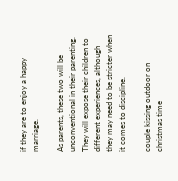if they are to enjoy a happy marriage.

As parents, these two will be unconventional in their parenting. They will expose their children to different experiences, although they may need to be stricter when it comes to discipline.

couple kissing outdoor on christmas time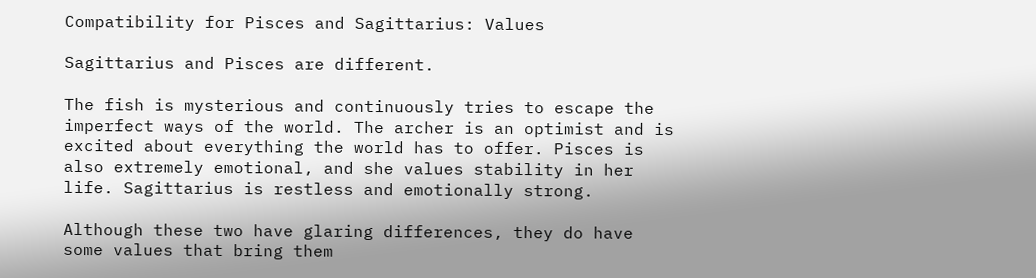Compatibility for Pisces and Sagittarius: Values

Sagittarius and Pisces are different.

The fish is mysterious and continuously tries to escape the imperfect ways of the world. The archer is an optimist and is excited about everything the world has to offer. Pisces is also extremely emotional, and she values stability in her life. Sagittarius is restless and emotionally strong.

Although these two have glaring differences, they do have some values that bring them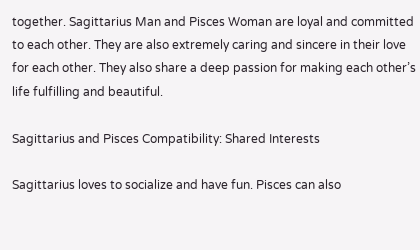together. Sagittarius Man and Pisces Woman are loyal and committed to each other. They are also extremely caring and sincere in their love for each other. They also share a deep passion for making each other’s life fulfilling and beautiful.

Sagittarius and Pisces Compatibility: Shared Interests

Sagittarius loves to socialize and have fun. Pisces can also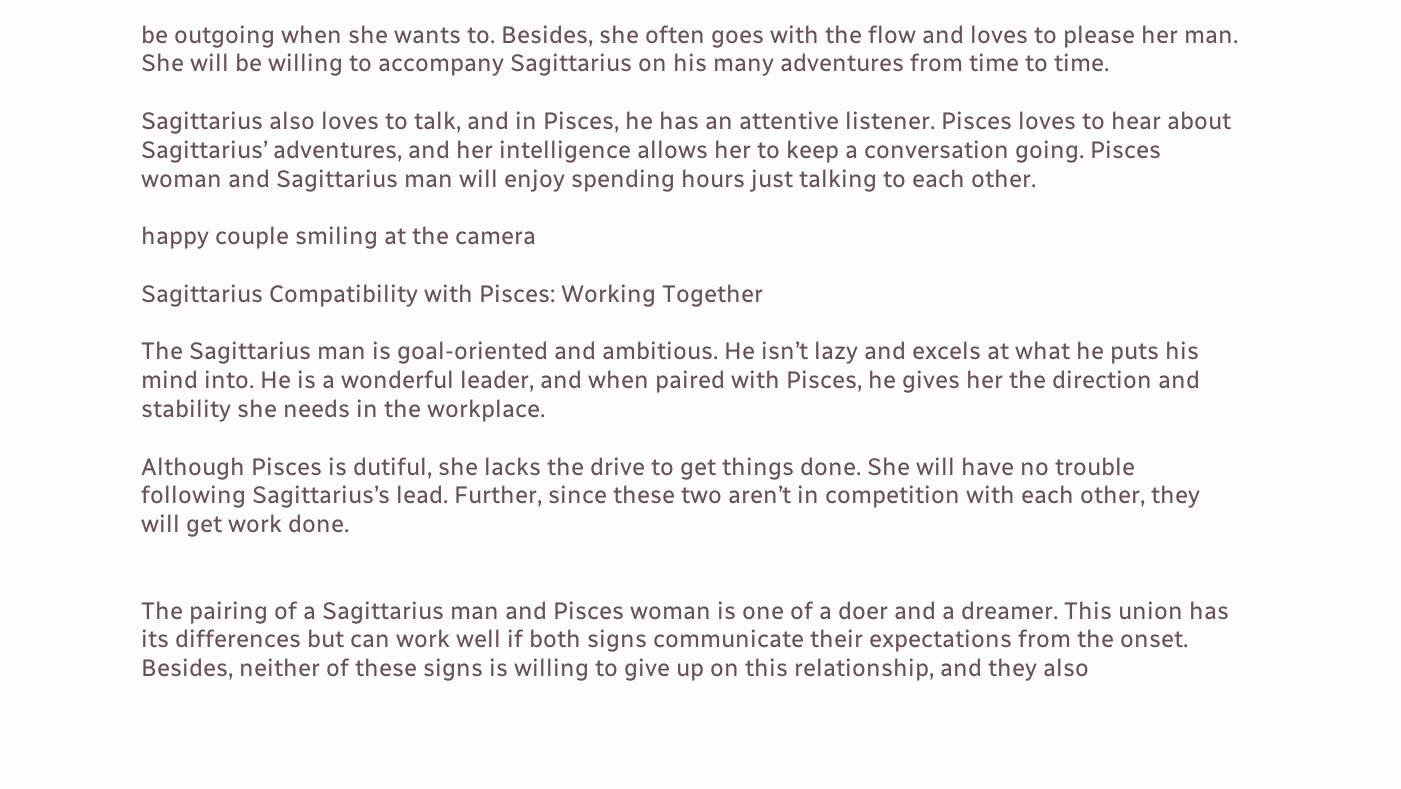be outgoing when she wants to. Besides, she often goes with the flow and loves to please her man. She will be willing to accompany Sagittarius on his many adventures from time to time.

Sagittarius also loves to talk, and in Pisces, he has an attentive listener. Pisces loves to hear about Sagittarius’ adventures, and her intelligence allows her to keep a conversation going. Pisces woman and Sagittarius man will enjoy spending hours just talking to each other.

happy couple smiling at the camera

Sagittarius Compatibility with Pisces: Working Together

The Sagittarius man is goal-oriented and ambitious. He isn’t lazy and excels at what he puts his mind into. He is a wonderful leader, and when paired with Pisces, he gives her the direction and stability she needs in the workplace.

Although Pisces is dutiful, she lacks the drive to get things done. She will have no trouble following Sagittarius’s lead. Further, since these two aren’t in competition with each other, they will get work done.


The pairing of a Sagittarius man and Pisces woman is one of a doer and a dreamer. This union has its differences but can work well if both signs communicate their expectations from the onset. Besides, neither of these signs is willing to give up on this relationship, and they also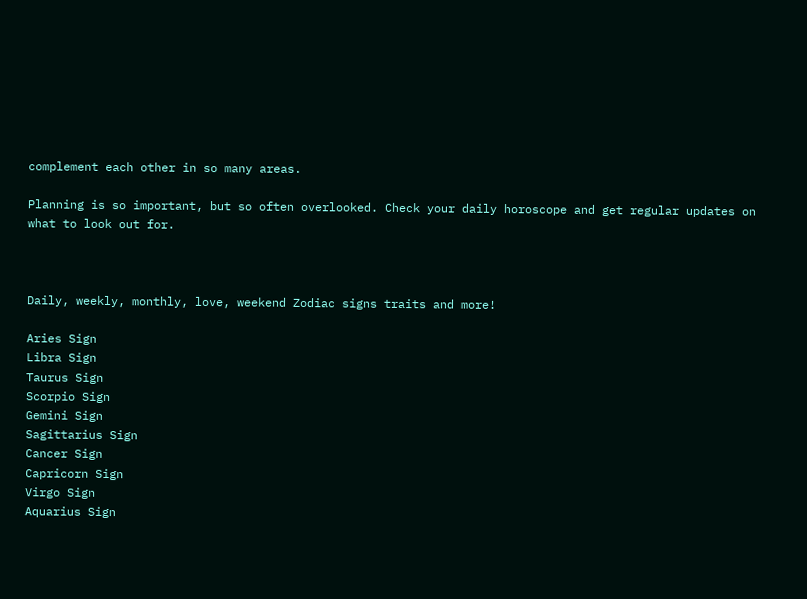complement each other in so many areas.

Planning is so important, but so often overlooked. Check your daily horoscope and get regular updates on what to look out for.



Daily, weekly, monthly, love, weekend Zodiac signs traits and more!

Aries Sign
Libra Sign
Taurus Sign
Scorpio Sign
Gemini Sign
Sagittarius Sign
Cancer Sign
Capricorn Sign
Virgo Sign
Aquarius Sign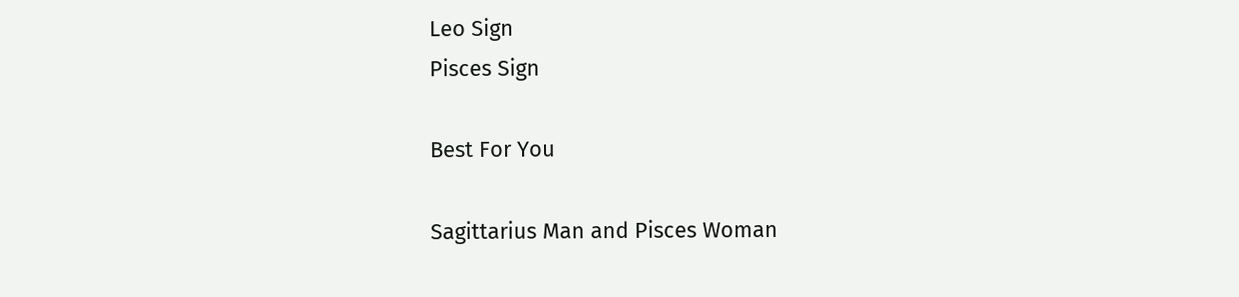Leo Sign
Pisces Sign

Best For You

Sagittarius Man and Pisces Woman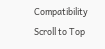Compatibility
Scroll to Top